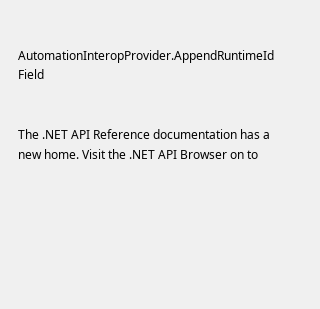AutomationInteropProvider.AppendRuntimeId Field


The .NET API Reference documentation has a new home. Visit the .NET API Browser on to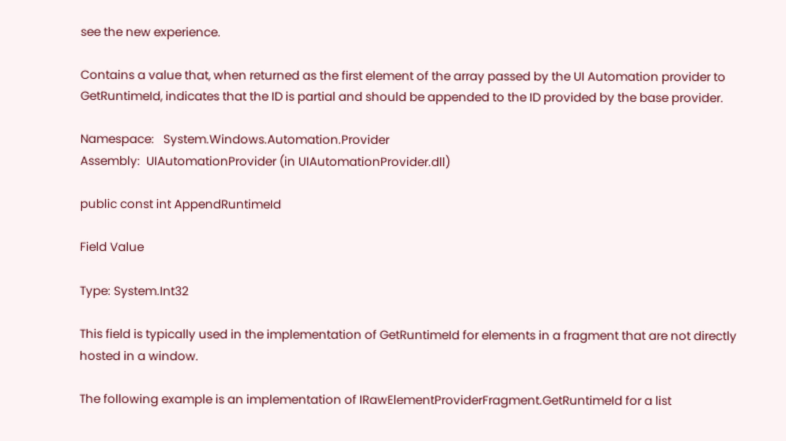see the new experience.

Contains a value that, when returned as the first element of the array passed by the UI Automation provider to GetRuntimeId, indicates that the ID is partial and should be appended to the ID provided by the base provider.

Namespace:   System.Windows.Automation.Provider
Assembly:  UIAutomationProvider (in UIAutomationProvider.dll)

public const int AppendRuntimeId

Field Value

Type: System.Int32

This field is typically used in the implementation of GetRuntimeId for elements in a fragment that are not directly hosted in a window.

The following example is an implementation of IRawElementProviderFragment.GetRuntimeId for a list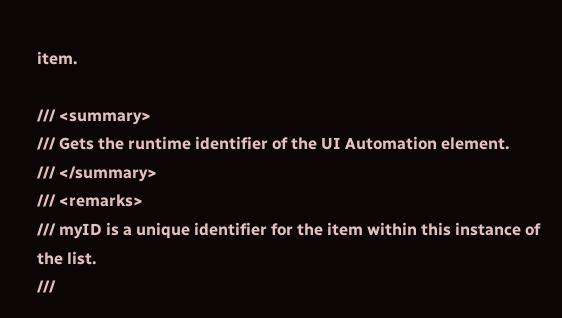item.

/// <summary>
/// Gets the runtime identifier of the UI Automation element.
/// </summary>
/// <remarks>
/// myID is a unique identifier for the item within this instance of the list.
///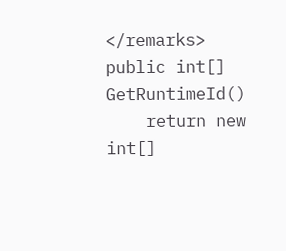</remarks>
public int[] GetRuntimeId()
    return new int[]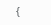{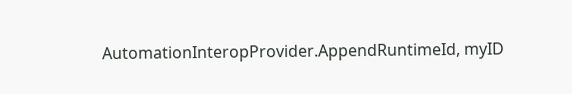AutomationInteropProvider.AppendRuntimeId, myID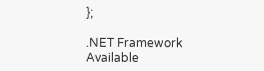};

.NET Framework
Available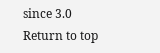since 3.0
Return to top